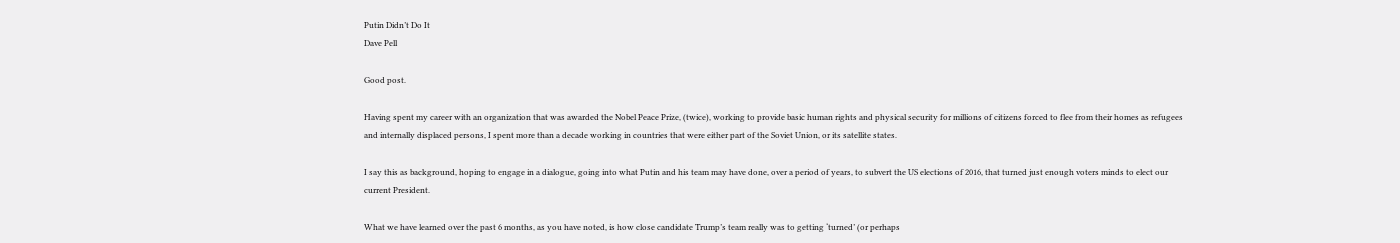Putin Didn’t Do It
Dave Pell

Good post.

Having spent my career with an organization that was awarded the Nobel Peace Prize, (twice), working to provide basic human rights and physical security for millions of citizens forced to flee from their homes as refugees and internally displaced persons, I spent more than a decade working in countries that were either part of the Soviet Union, or its satellite states.

I say this as background, hoping to engage in a dialogue, going into what Putin and his team may have done, over a period of years, to subvert the US elections of 2016, that turned just enough voters minds to elect our current President.

What we have learned over the past 6 months, as you have noted, is how close candidate Trump’s team really was to getting ‘turned’ (or perhaps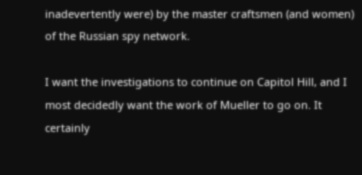inadevertently were) by the master craftsmen (and women) of the Russian spy network.

I want the investigations to continue on Capitol Hill, and I most decidedly want the work of Mueller to go on. It certainly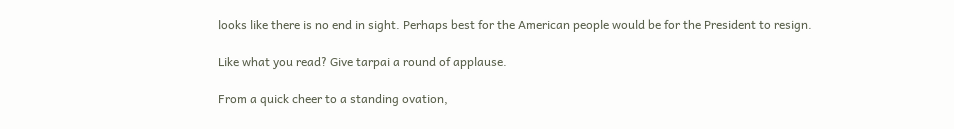looks like there is no end in sight. Perhaps best for the American people would be for the President to resign.

Like what you read? Give tarpai a round of applause.

From a quick cheer to a standing ovation,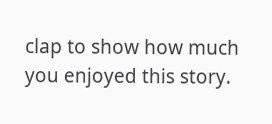clap to show how much you enjoyed this story.